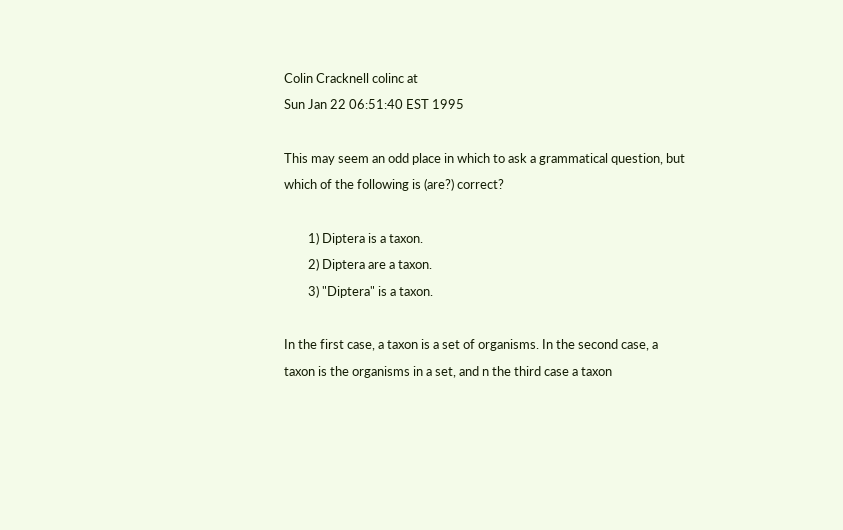Colin Cracknell colinc at
Sun Jan 22 06:51:40 EST 1995

This may seem an odd place in which to ask a grammatical question, but
which of the following is (are?) correct?

        1) Diptera is a taxon.
        2) Diptera are a taxon.
        3) "Diptera" is a taxon.

In the first case, a taxon is a set of organisms. In the second case, a
taxon is the organisms in a set, and n the third case a taxon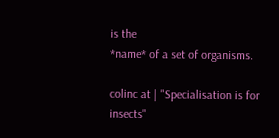is the
*name* of a set of organisms.

colinc at | "Specialisation is for insects"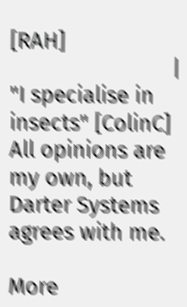[RAH]
                           | "I specialise in insects" [ColinC]
All opinions are my own, but Darter Systems agrees with me.

More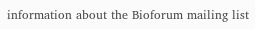information about the Bioforum mailing list